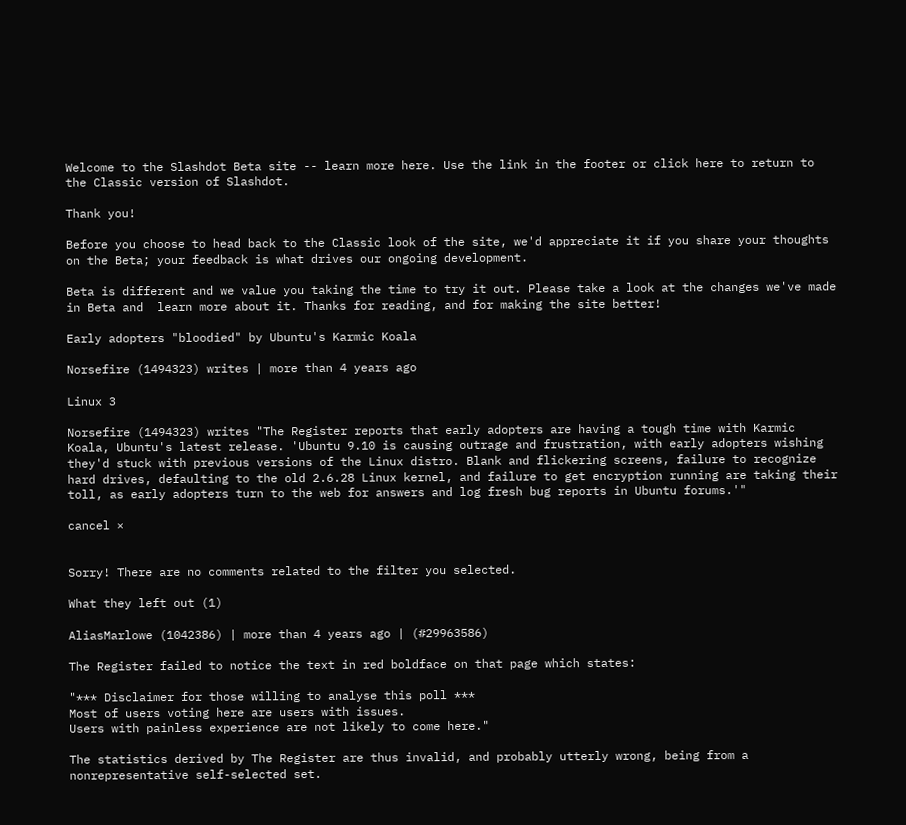Welcome to the Slashdot Beta site -- learn more here. Use the link in the footer or click here to return to the Classic version of Slashdot.

Thank you!

Before you choose to head back to the Classic look of the site, we'd appreciate it if you share your thoughts on the Beta; your feedback is what drives our ongoing development.

Beta is different and we value you taking the time to try it out. Please take a look at the changes we've made in Beta and  learn more about it. Thanks for reading, and for making the site better!

Early adopters "bloodied" by Ubuntu's Karmic Koala

Norsefire (1494323) writes | more than 4 years ago

Linux 3

Norsefire (1494323) writes "The Register reports that early adopters are having a tough time with Karmic Koala, Ubuntu's latest release. 'Ubuntu 9.10 is causing outrage and frustration, with early adopters wishing they'd stuck with previous versions of the Linux distro. Blank and flickering screens, failure to recognize hard drives, defaulting to the old 2.6.28 Linux kernel, and failure to get encryption running are taking their toll, as early adopters turn to the web for answers and log fresh bug reports in Ubuntu forums.'"

cancel ×


Sorry! There are no comments related to the filter you selected.

What they left out (1)

AliasMarlowe (1042386) | more than 4 years ago | (#29963586)

The Register failed to notice the text in red boldface on that page which states:

"*** Disclaimer for those willing to analyse this poll ***
Most of users voting here are users with issues.
Users with painless experience are not likely to come here."

The statistics derived by The Register are thus invalid, and probably utterly wrong, being from a nonrepresentative self-selected set.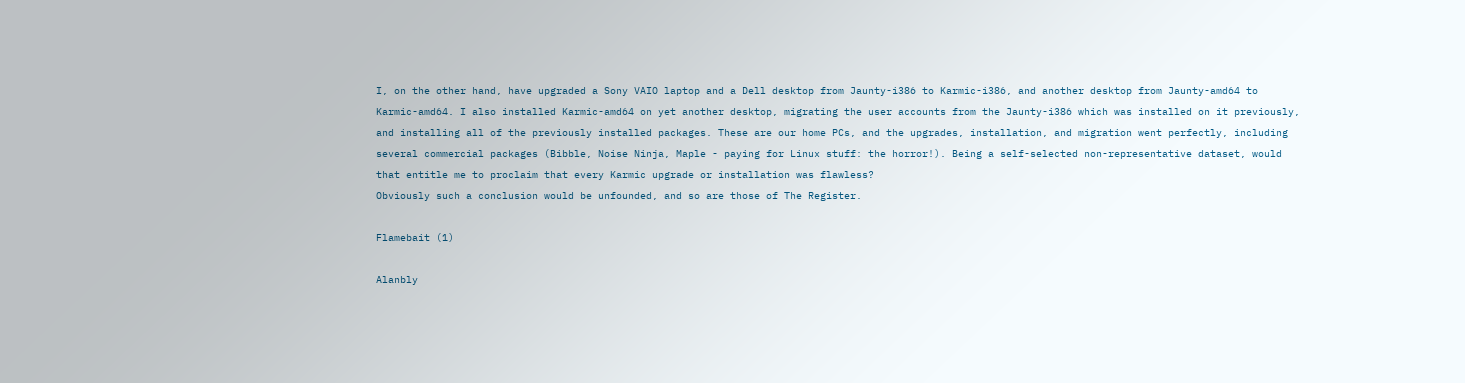I, on the other hand, have upgraded a Sony VAIO laptop and a Dell desktop from Jaunty-i386 to Karmic-i386, and another desktop from Jaunty-amd64 to Karmic-amd64. I also installed Karmic-amd64 on yet another desktop, migrating the user accounts from the Jaunty-i386 which was installed on it previously, and installing all of the previously installed packages. These are our home PCs, and the upgrades, installation, and migration went perfectly, including several commercial packages (Bibble, Noise Ninja, Maple - paying for Linux stuff: the horror!). Being a self-selected non-representative dataset, would that entitle me to proclaim that every Karmic upgrade or installation was flawless?
Obviously such a conclusion would be unfounded, and so are those of The Register.

Flamebait (1)

Alanbly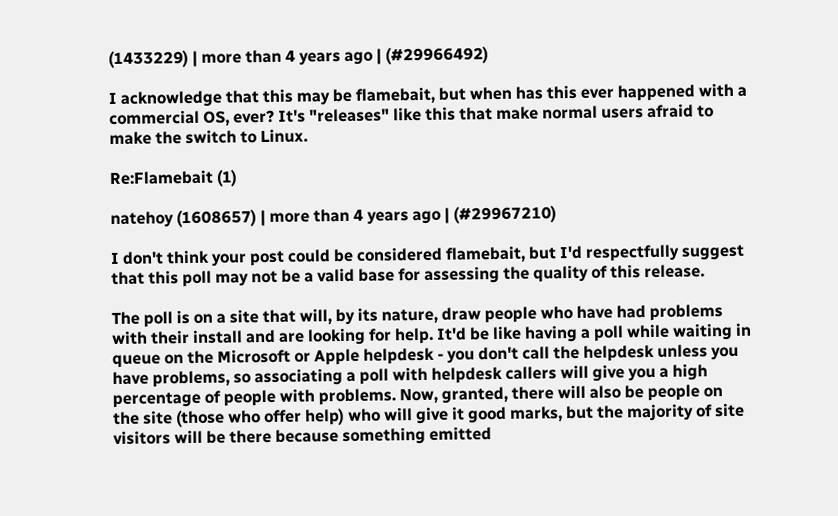(1433229) | more than 4 years ago | (#29966492)

I acknowledge that this may be flamebait, but when has this ever happened with a commercial OS, ever? It's "releases" like this that make normal users afraid to make the switch to Linux.

Re:Flamebait (1)

natehoy (1608657) | more than 4 years ago | (#29967210)

I don't think your post could be considered flamebait, but I'd respectfully suggest that this poll may not be a valid base for assessing the quality of this release.

The poll is on a site that will, by its nature, draw people who have had problems with their install and are looking for help. It'd be like having a poll while waiting in queue on the Microsoft or Apple helpdesk - you don't call the helpdesk unless you have problems, so associating a poll with helpdesk callers will give you a high percentage of people with problems. Now, granted, there will also be people on the site (those who offer help) who will give it good marks, but the majority of site visitors will be there because something emitted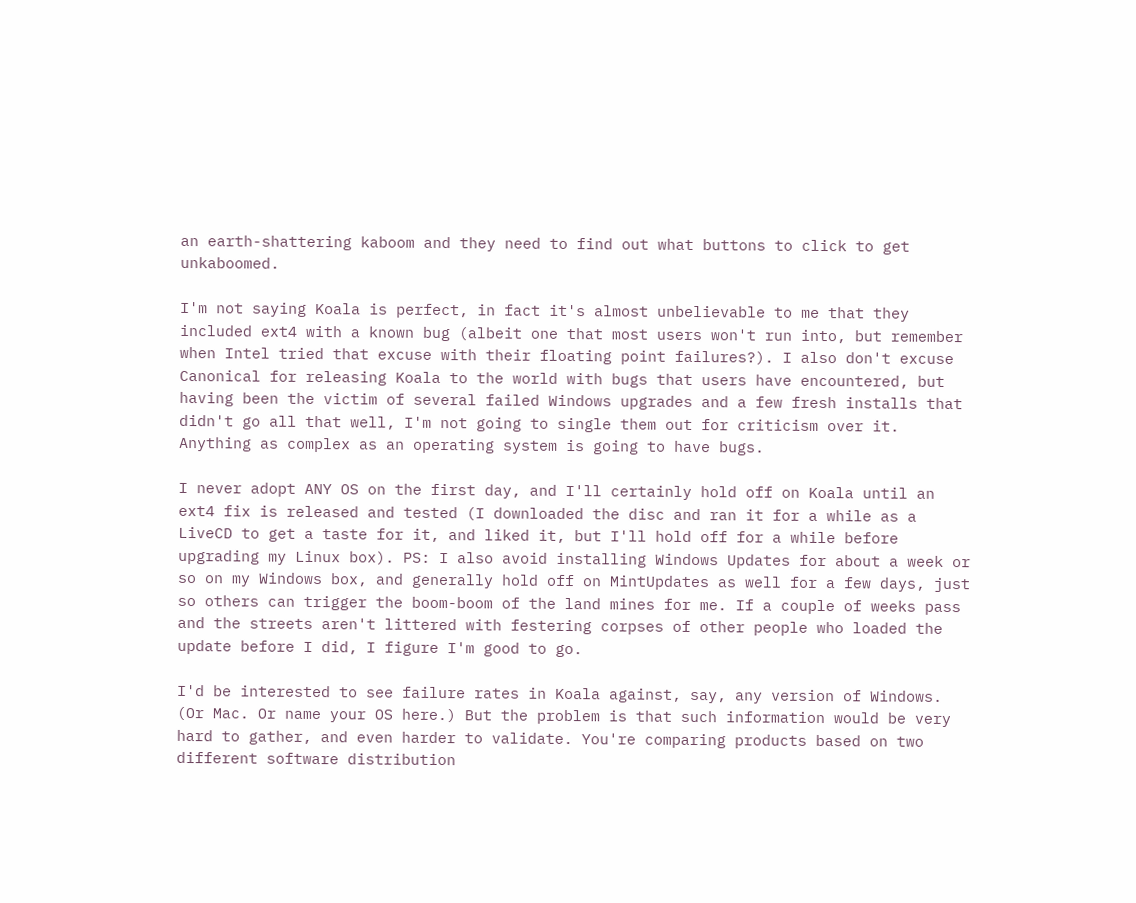an earth-shattering kaboom and they need to find out what buttons to click to get unkaboomed.

I'm not saying Koala is perfect, in fact it's almost unbelievable to me that they included ext4 with a known bug (albeit one that most users won't run into, but remember when Intel tried that excuse with their floating point failures?). I also don't excuse Canonical for releasing Koala to the world with bugs that users have encountered, but having been the victim of several failed Windows upgrades and a few fresh installs that didn't go all that well, I'm not going to single them out for criticism over it. Anything as complex as an operating system is going to have bugs.

I never adopt ANY OS on the first day, and I'll certainly hold off on Koala until an ext4 fix is released and tested (I downloaded the disc and ran it for a while as a LiveCD to get a taste for it, and liked it, but I'll hold off for a while before upgrading my Linux box). PS: I also avoid installing Windows Updates for about a week or so on my Windows box, and generally hold off on MintUpdates as well for a few days, just so others can trigger the boom-boom of the land mines for me. If a couple of weeks pass and the streets aren't littered with festering corpses of other people who loaded the update before I did, I figure I'm good to go.

I'd be interested to see failure rates in Koala against, say, any version of Windows. (Or Mac. Or name your OS here.) But the problem is that such information would be very hard to gather, and even harder to validate. You're comparing products based on two different software distribution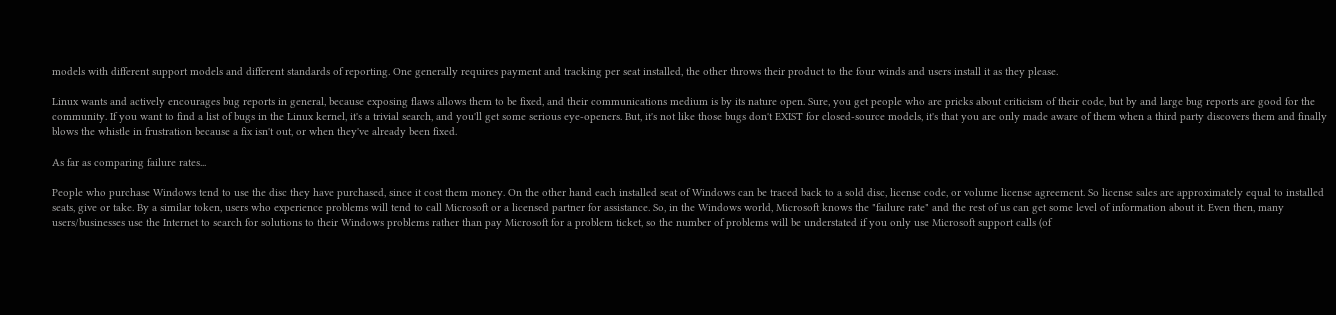models with different support models and different standards of reporting. One generally requires payment and tracking per seat installed, the other throws their product to the four winds and users install it as they please.

Linux wants and actively encourages bug reports in general, because exposing flaws allows them to be fixed, and their communications medium is by its nature open. Sure, you get people who are pricks about criticism of their code, but by and large bug reports are good for the community. If you want to find a list of bugs in the Linux kernel, it's a trivial search, and you'll get some serious eye-openers. But, it's not like those bugs don't EXIST for closed-source models, it's that you are only made aware of them when a third party discovers them and finally blows the whistle in frustration because a fix isn't out, or when they've already been fixed.

As far as comparing failure rates...

People who purchase Windows tend to use the disc they have purchased, since it cost them money. On the other hand each installed seat of Windows can be traced back to a sold disc, license code, or volume license agreement. So license sales are approximately equal to installed seats, give or take. By a similar token, users who experience problems will tend to call Microsoft or a licensed partner for assistance. So, in the Windows world, Microsoft knows the "failure rate" and the rest of us can get some level of information about it. Even then, many users/businesses use the Internet to search for solutions to their Windows problems rather than pay Microsoft for a problem ticket, so the number of problems will be understated if you only use Microsoft support calls (of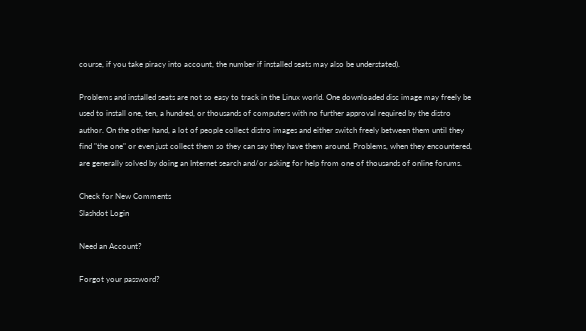course, if you take piracy into account, the number if installed seats may also be understated).

Problems and installed seats are not so easy to track in the Linux world. One downloaded disc image may freely be used to install one, ten, a hundred, or thousands of computers with no further approval required by the distro author. On the other hand, a lot of people collect distro images and either switch freely between them until they find "the one" or even just collect them so they can say they have them around. Problems, when they encountered, are generally solved by doing an Internet search and/or asking for help from one of thousands of online forums.

Check for New Comments
Slashdot Login

Need an Account?

Forgot your password?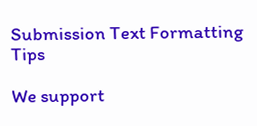Submission Text Formatting Tips

We support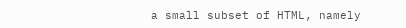a small subset of HTML, namely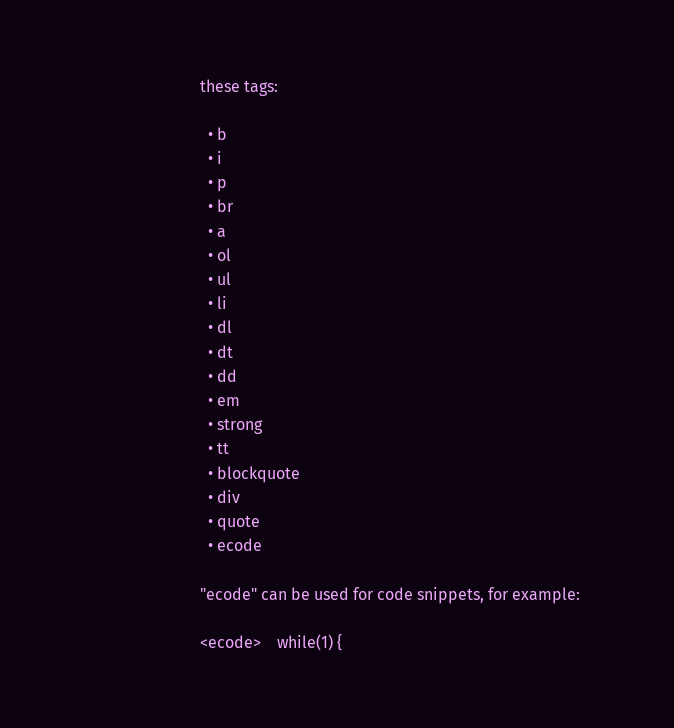these tags:

  • b
  • i
  • p
  • br
  • a
  • ol
  • ul
  • li
  • dl
  • dt
  • dd
  • em
  • strong
  • tt
  • blockquote
  • div
  • quote
  • ecode

"ecode" can be used for code snippets, for example:

<ecode>    while(1) {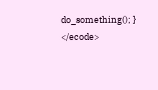do_something(); } </ecode>